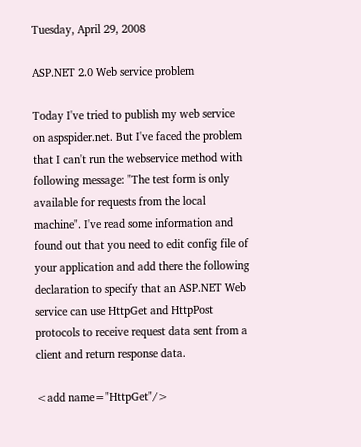Tuesday, April 29, 2008

ASP.NET 2.0 Web service problem

Today I've tried to publish my web service on aspspider.net. But I've faced the problem that I can't run the webservice method with following message: "The test form is only available for requests from the local machine". I've read some information and found out that you need to edit config file of your application and add there the following declaration to specify that an ASP.NET Web service can use HttpGet and HttpPost protocols to receive request data sent from a client and return response data.

<add name="HttpGet"/>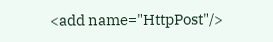<add name="HttpPost"/>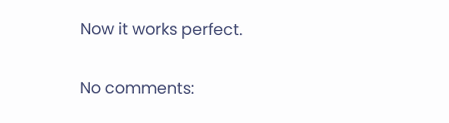Now it works perfect.

No comments: